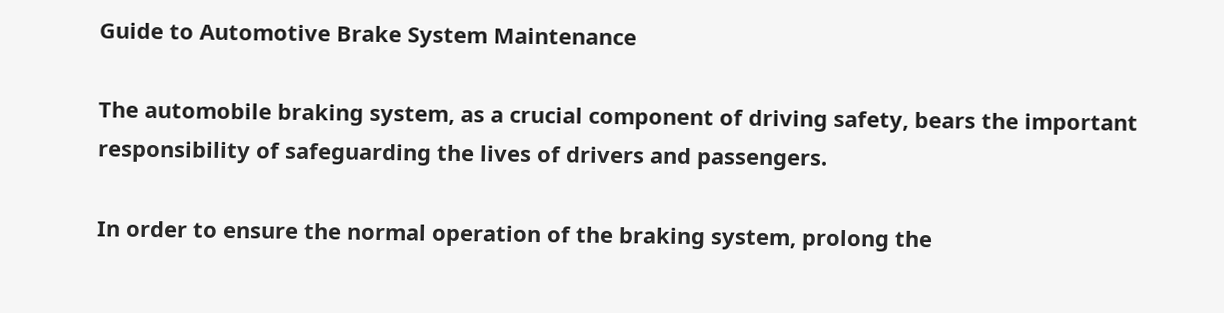Guide to Automotive Brake System Maintenance

The automobile braking system, as a crucial component of driving safety, bears the important responsibility of safeguarding the lives of drivers and passengers.

In order to ensure the normal operation of the braking system, prolong the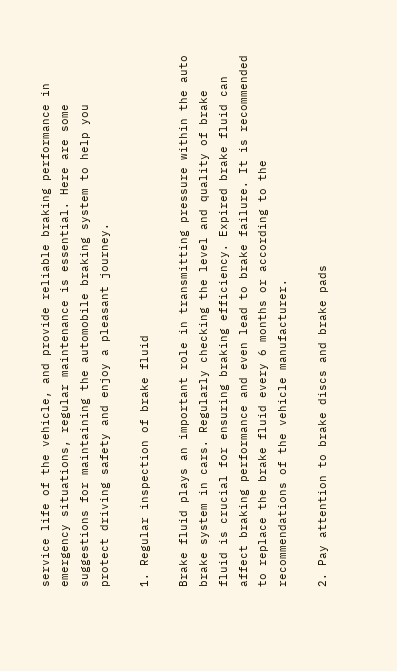service life of the vehicle, and provide reliable braking performance in emergency situations, regular maintenance is essential. Here are some suggestions for maintaining the automobile braking system to help you protect driving safety and enjoy a pleasant journey.

1. Regular inspection of brake fluid

Brake fluid plays an important role in transmitting pressure within the auto brake system in cars. Regularly checking the level and quality of brake fluid is crucial for ensuring braking efficiency. Expired brake fluid can affect braking performance and even lead to brake failure. It is recommended to replace the brake fluid every 6 months or according to the recommendations of the vehicle manufacturer.

2. Pay attention to brake discs and brake pads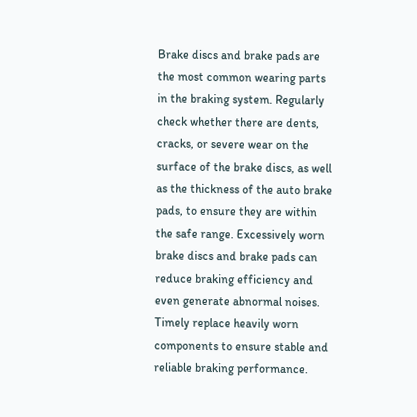Brake discs and brake pads are the most common wearing parts in the braking system. Regularly check whether there are dents, cracks, or severe wear on the surface of the brake discs, as well as the thickness of the auto brake pads, to ensure they are within the safe range. Excessively worn brake discs and brake pads can reduce braking efficiency and even generate abnormal noises. Timely replace heavily worn components to ensure stable and reliable braking performance.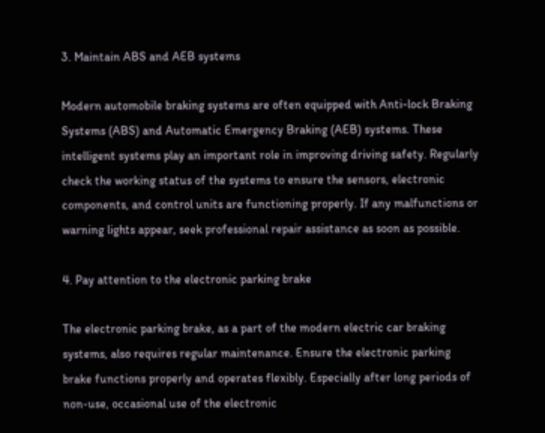3. Maintain ABS and AEB systems

Modern automobile braking systems are often equipped with Anti-lock Braking Systems (ABS) and Automatic Emergency Braking (AEB) systems. These intelligent systems play an important role in improving driving safety. Regularly check the working status of the systems to ensure the sensors, electronic components, and control units are functioning properly. If any malfunctions or warning lights appear, seek professional repair assistance as soon as possible.

4. Pay attention to the electronic parking brake

The electronic parking brake, as a part of the modern electric car braking systems, also requires regular maintenance. Ensure the electronic parking brake functions properly and operates flexibly. Especially after long periods of non-use, occasional use of the electronic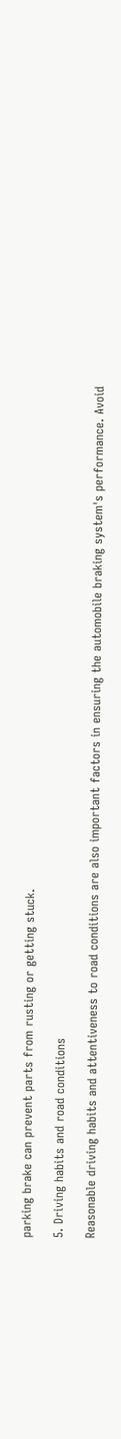parking brake can prevent parts from rusting or getting stuck.

5. Driving habits and road conditions

Reasonable driving habits and attentiveness to road conditions are also important factors in ensuring the automobile braking system's performance. Avoid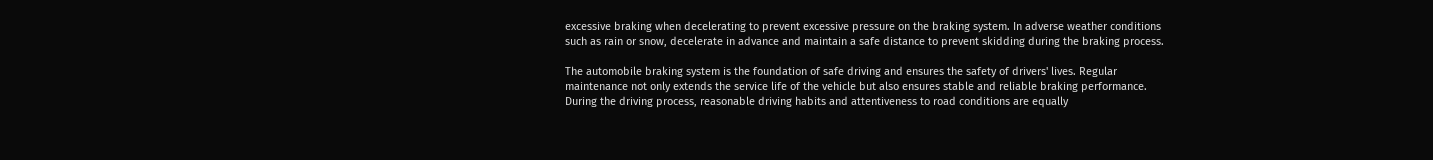excessive braking when decelerating to prevent excessive pressure on the braking system. In adverse weather conditions such as rain or snow, decelerate in advance and maintain a safe distance to prevent skidding during the braking process.

The automobile braking system is the foundation of safe driving and ensures the safety of drivers' lives. Regular maintenance not only extends the service life of the vehicle but also ensures stable and reliable braking performance. During the driving process, reasonable driving habits and attentiveness to road conditions are equally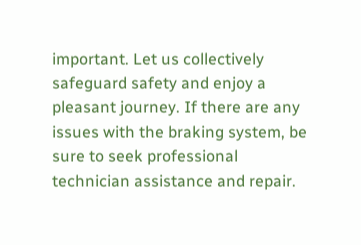important. Let us collectively safeguard safety and enjoy a pleasant journey. If there are any issues with the braking system, be sure to seek professional technician assistance and repair.